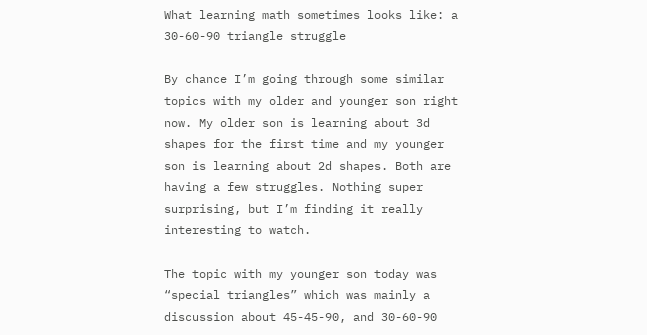What learning math sometimes looks like: a 30-60-90 triangle struggle

By chance I’m going through some similar topics with my older and younger son right now. My older son is learning about 3d shapes for the first time and my younger son is learning about 2d shapes. Both are having a few struggles. Nothing super surprising, but I’m finding it really interesting to watch.

The topic with my younger son today was “special triangles” which was mainly a discussion about 45-45-90, and 30-60-90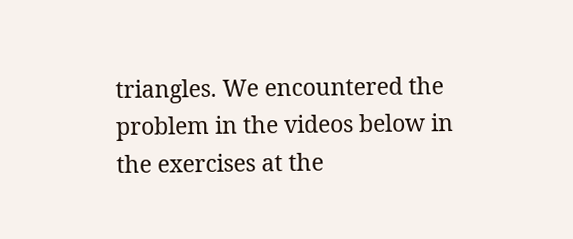triangles. We encountered the problem in the videos below in the exercises at the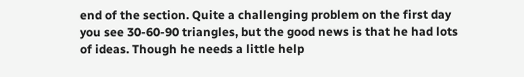end of the section. Quite a challenging problem on the first day you see 30-60-90 triangles, but the good news is that he had lots of ideas. Though he needs a little help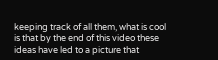keeping track of all them, what is cool is that by the end of this video these ideas have led to a picture that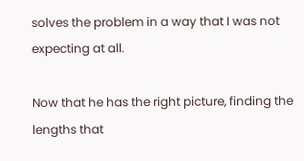solves the problem in a way that I was not expecting at all.

Now that he has the right picture, finding the lengths that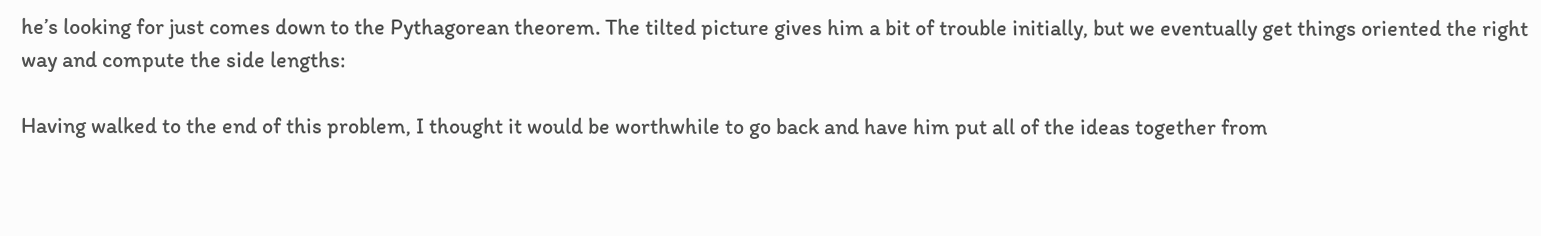he’s looking for just comes down to the Pythagorean theorem. The tilted picture gives him a bit of trouble initially, but we eventually get things oriented the right way and compute the side lengths:

Having walked to the end of this problem, I thought it would be worthwhile to go back and have him put all of the ideas together from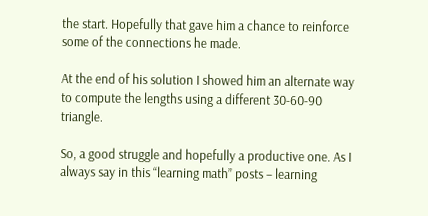the start. Hopefully that gave him a chance to reinforce some of the connections he made.

At the end of his solution I showed him an alternate way to compute the lengths using a different 30-60-90 triangle.

So, a good struggle and hopefully a productive one. As I always say in this “learning math” posts – learning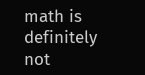math is definitely not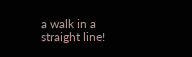a walk in a straight line!